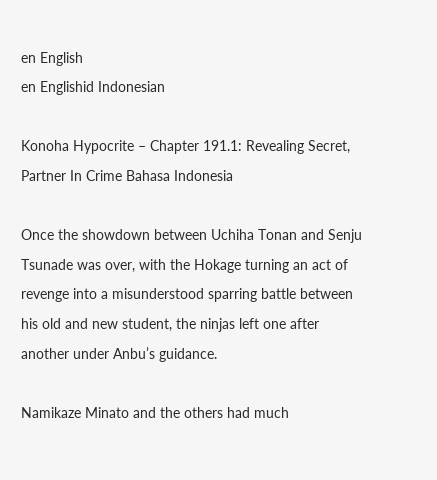en English
en Englishid Indonesian

Konoha Hypocrite – Chapter 191.1: Revealing Secret, Partner In Crime Bahasa Indonesia

Once the showdown between Uchiha Tonan and Senju Tsunade was over, with the Hokage turning an act of revenge into a misunderstood sparring battle between his old and new student, the ninjas left one after another under Anbu’s guidance.

Namikaze Minato and the others had much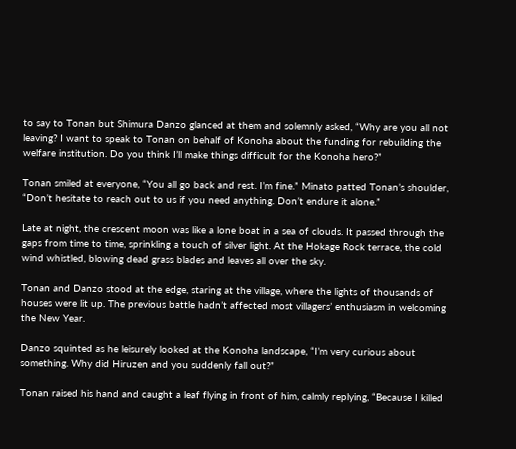to say to Tonan but Shimura Danzo glanced at them and solemnly asked, “Why are you all not leaving? I want to speak to Tonan on behalf of Konoha about the funding for rebuilding the welfare institution. Do you think I’ll make things difficult for the Konoha hero?”

Tonan smiled at everyone, “You all go back and rest. I’m fine.” Minato patted Tonan’s shoulder, “Don’t hesitate to reach out to us if you need anything. Don’t endure it alone.”

Late at night, the crescent moon was like a lone boat in a sea of clouds. It passed through the gaps from time to time, sprinkling a touch of silver light. At the Hokage Rock terrace, the cold wind whistled, blowing dead grass blades and leaves all over the sky.

Tonan and Danzo stood at the edge, staring at the village, where the lights of thousands of houses were lit up. The previous battle hadn’t affected most villagers’ enthusiasm in welcoming the New Year.

Danzo squinted as he leisurely looked at the Konoha landscape, “I’m very curious about something. Why did Hiruzen and you suddenly fall out?”

Tonan raised his hand and caught a leaf flying in front of him, calmly replying, “Because I killed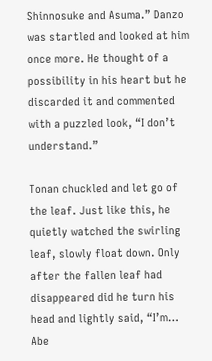Shinnosuke and Asuma.” Danzo was startled and looked at him once more. He thought of a possibility in his heart but he discarded it and commented with a puzzled look, “I don’t understand.”

Tonan chuckled and let go of the leaf. Just like this, he quietly watched the swirling leaf, slowly float down. Only after the fallen leaf had disappeared did he turn his head and lightly said, “I’m… Abe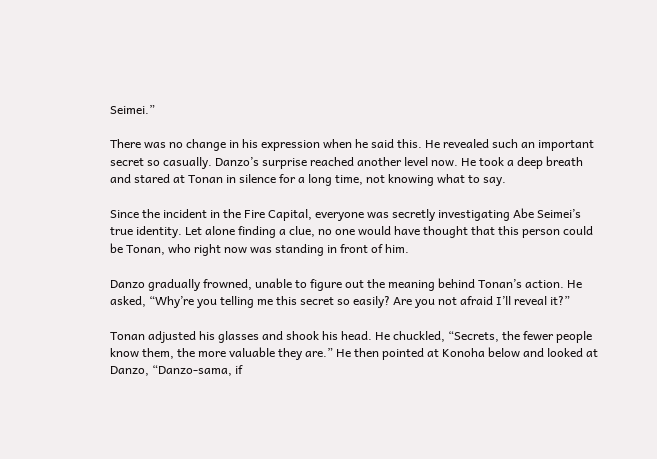Seimei.”

There was no change in his expression when he said this. He revealed such an important secret so casually. Danzo’s surprise reached another level now. He took a deep breath and stared at Tonan in silence for a long time, not knowing what to say.

Since the incident in the Fire Capital, everyone was secretly investigating Abe Seimei’s true identity. Let alone finding a clue, no one would have thought that this person could be Tonan, who right now was standing in front of him.

Danzo gradually frowned, unable to figure out the meaning behind Tonan’s action. He asked, “Why’re you telling me this secret so easily? Are you not afraid I’ll reveal it?”

Tonan adjusted his glasses and shook his head. He chuckled, “Secrets, the fewer people know them, the more valuable they are.” He then pointed at Konoha below and looked at Danzo, “Danzo-sama, if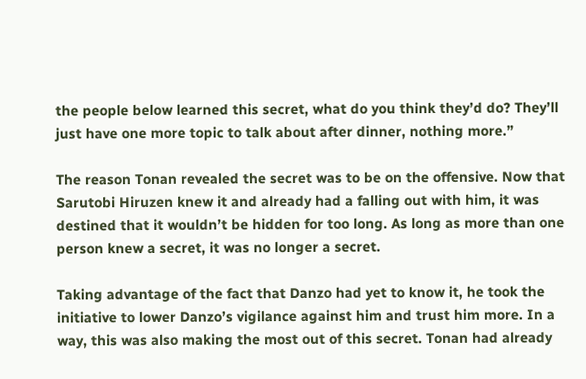the people below learned this secret, what do you think they’d do? They’ll just have one more topic to talk about after dinner, nothing more.”

The reason Tonan revealed the secret was to be on the offensive. Now that Sarutobi Hiruzen knew it and already had a falling out with him, it was destined that it wouldn’t be hidden for too long. As long as more than one person knew a secret, it was no longer a secret.

Taking advantage of the fact that Danzo had yet to know it, he took the initiative to lower Danzo’s vigilance against him and trust him more. In a way, this was also making the most out of this secret. Tonan had already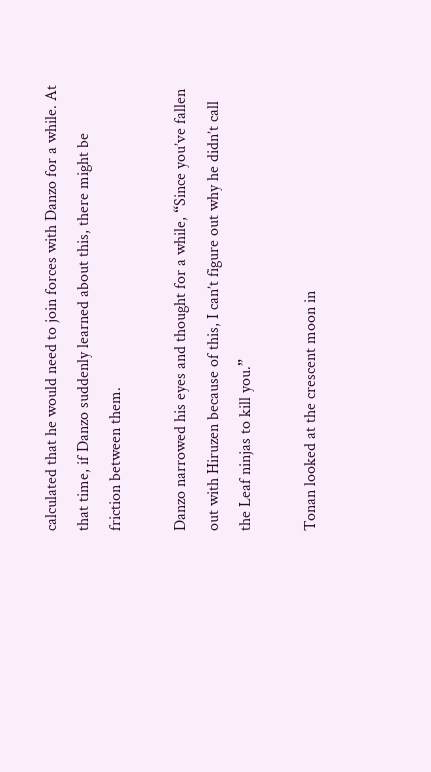calculated that he would need to join forces with Danzo for a while. At that time, if Danzo suddenly learned about this, there might be friction between them.

Danzo narrowed his eyes and thought for a while, “Since you’ve fallen out with Hiruzen because of this, I can’t figure out why he didn’t call the Leaf ninjas to kill you.”

Tonan looked at the crescent moon in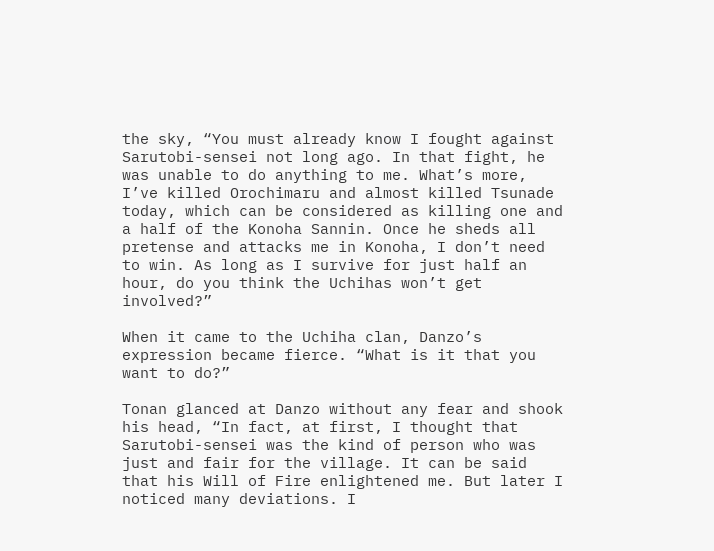the sky, “You must already know I fought against Sarutobi-sensei not long ago. In that fight, he was unable to do anything to me. What’s more, I’ve killed Orochimaru and almost killed Tsunade today, which can be considered as killing one and a half of the Konoha Sannin. Once he sheds all pretense and attacks me in Konoha, I don’t need to win. As long as I survive for just half an hour, do you think the Uchihas won’t get involved?”

When it came to the Uchiha clan, Danzo’s expression became fierce. “What is it that you want to do?”

Tonan glanced at Danzo without any fear and shook his head, “In fact, at first, I thought that Sarutobi-sensei was the kind of person who was just and fair for the village. It can be said that his Will of Fire enlightened me. But later I noticed many deviations. I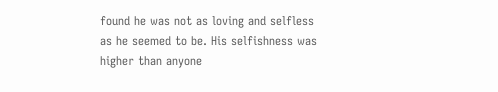found he was not as loving and selfless as he seemed to be. His selfishness was higher than anyone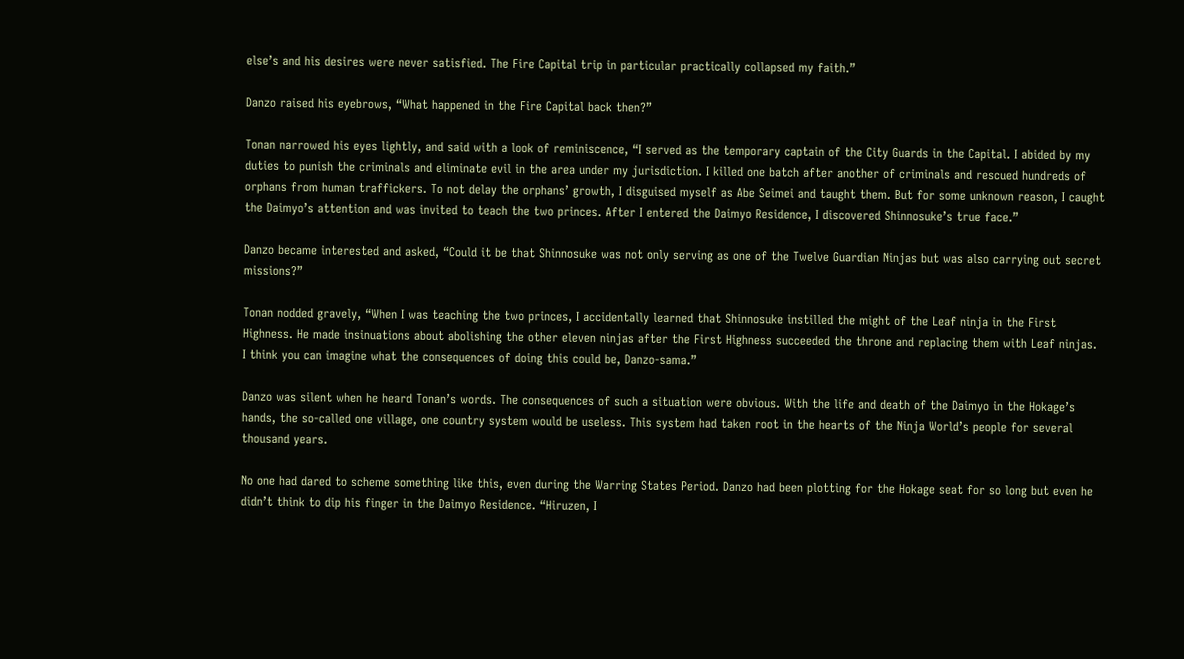else’s and his desires were never satisfied. The Fire Capital trip in particular practically collapsed my faith.”

Danzo raised his eyebrows, “What happened in the Fire Capital back then?”

Tonan narrowed his eyes lightly, and said with a look of reminiscence, “I served as the temporary captain of the City Guards in the Capital. I abided by my duties to punish the criminals and eliminate evil in the area under my jurisdiction. I killed one batch after another of criminals and rescued hundreds of orphans from human traffickers. To not delay the orphans’ growth, I disguised myself as Abe Seimei and taught them. But for some unknown reason, I caught the Daimyo’s attention and was invited to teach the two princes. After I entered the Daimyo Residence, I discovered Shinnosuke’s true face.”

Danzo became interested and asked, “Could it be that Shinnosuke was not only serving as one of the Twelve Guardian Ninjas but was also carrying out secret missions?”

Tonan nodded gravely, “When I was teaching the two princes, I accidentally learned that Shinnosuke instilled the might of the Leaf ninja in the First Highness. He made insinuations about abolishing the other eleven ninjas after the First Highness succeeded the throne and replacing them with Leaf ninjas. I think you can imagine what the consequences of doing this could be, Danzo-sama.”

Danzo was silent when he heard Tonan’s words. The consequences of such a situation were obvious. With the life and death of the Daimyo in the Hokage’s hands, the so-called one village, one country system would be useless. This system had taken root in the hearts of the Ninja World’s people for several thousand years.

No one had dared to scheme something like this, even during the Warring States Period. Danzo had been plotting for the Hokage seat for so long but even he didn’t think to dip his finger in the Daimyo Residence. “Hiruzen, I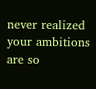never realized your ambitions are so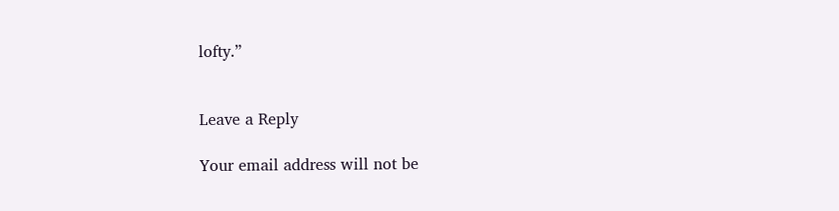lofty.”


Leave a Reply

Your email address will not be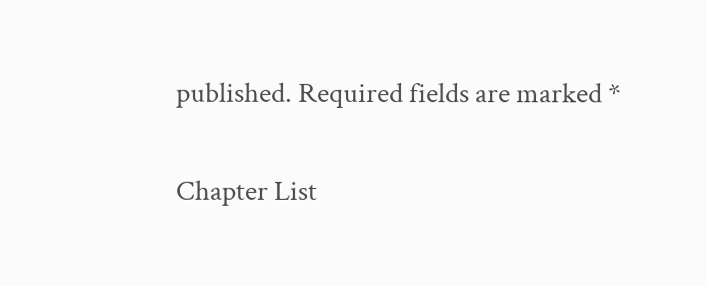published. Required fields are marked *

Chapter List